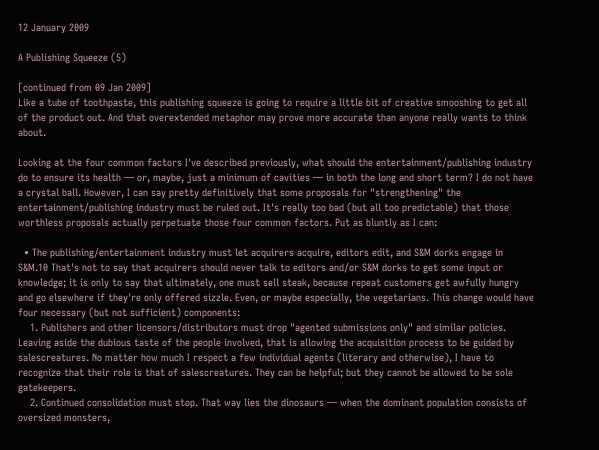12 January 2009

A Publishing Squeeze (5)

[continued from 09 Jan 2009]
Like a tube of toothpaste, this publishing squeeze is going to require a little bit of creative smooshing to get all of the product out. And that overextended metaphor may prove more accurate than anyone really wants to think about.

Looking at the four common factors I've described previously, what should the entertainment/publishing industry do to ensure its health — or, maybe, just a minimum of cavities — in both the long and short term? I do not have a crystal ball. However, I can say pretty definitively that some proposals for "strengthening" the entertainment/publishing industry must be ruled out. It's really too bad (but all too predictable) that those worthless proposals actually perpetuate those four common factors. Put as bluntly as I can:

  • The publishing/entertainment industry must let acquirers acquire, editors edit, and S&M dorks engage in S&M.10 That's not to say that acquirers should never talk to editors and/or S&M dorks to get some input or knowledge; it is only to say that ultimately, one must sell steak, because repeat customers get awfully hungry and go elsewhere if they're only offered sizzle. Even, or maybe especially, the vegetarians. This change would have four necessary (but not sufficient) components:
    1. Publishers and other licensors/distributors must drop "agented submissions only" and similar policies. Leaving aside the dubious taste of the people involved, that is allowing the acquisition process to be guided by salescreatures. No matter how much I respect a few individual agents (literary and otherwise), I have to recognize that their role is that of salescreatures. They can be helpful; but they cannot be allowed to be sole gatekeepers.
    2. Continued consolidation must stop. That way lies the dinosaurs — when the dominant population consists of oversized monsters,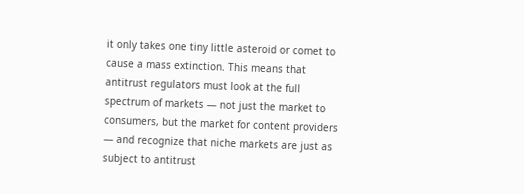it only takes one tiny little asteroid or comet to cause a mass extinction. This means that antitrust regulators must look at the full spectrum of markets — not just the market to consumers, but the market for content providers — and recognize that niche markets are just as subject to antitrust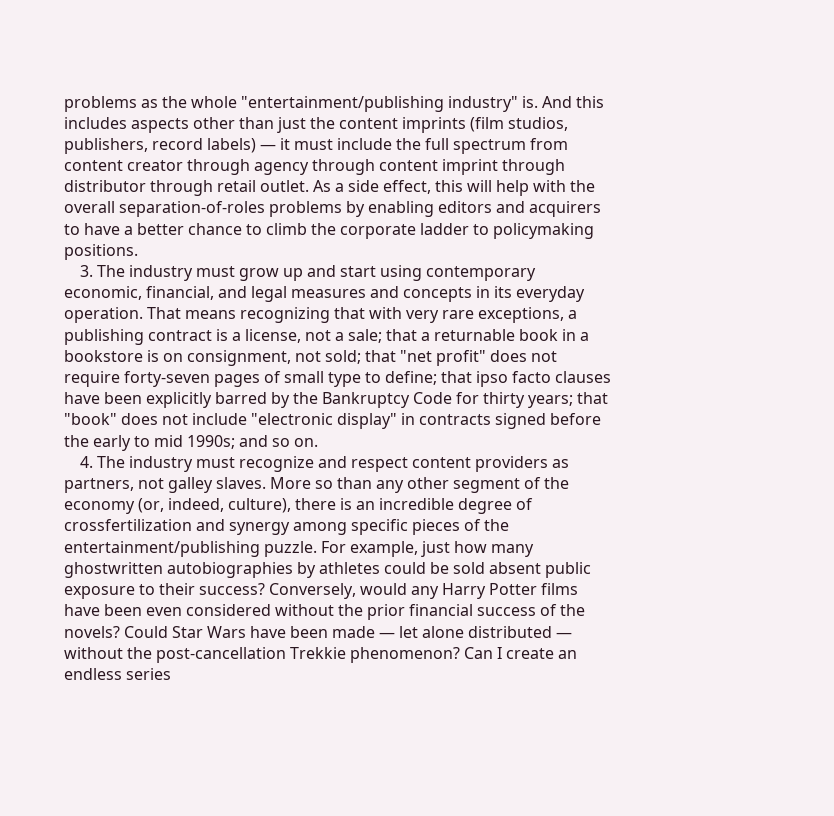problems as the whole "entertainment/publishing industry" is. And this includes aspects other than just the content imprints (film studios, publishers, record labels) — it must include the full spectrum from content creator through agency through content imprint through distributor through retail outlet. As a side effect, this will help with the overall separation-of-roles problems by enabling editors and acquirers to have a better chance to climb the corporate ladder to policymaking positions.
    3. The industry must grow up and start using contemporary economic, financial, and legal measures and concepts in its everyday operation. That means recognizing that with very rare exceptions, a publishing contract is a license, not a sale; that a returnable book in a bookstore is on consignment, not sold; that "net profit" does not require forty-seven pages of small type to define; that ipso facto clauses have been explicitly barred by the Bankruptcy Code for thirty years; that "book" does not include "electronic display" in contracts signed before the early to mid 1990s; and so on.
    4. The industry must recognize and respect content providers as partners, not galley slaves. More so than any other segment of the economy (or, indeed, culture), there is an incredible degree of crossfertilization and synergy among specific pieces of the entertainment/publishing puzzle. For example, just how many ghostwritten autobiographies by athletes could be sold absent public exposure to their success? Conversely, would any Harry Potter films have been even considered without the prior financial success of the novels? Could Star Wars have been made — let alone distributed — without the post-cancellation Trekkie phenomenon? Can I create an endless series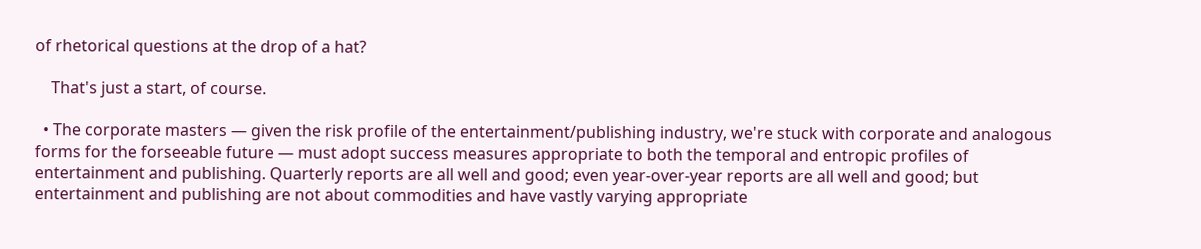of rhetorical questions at the drop of a hat?

    That's just a start, of course.

  • The corporate masters — given the risk profile of the entertainment/publishing industry, we're stuck with corporate and analogous forms for the forseeable future — must adopt success measures appropriate to both the temporal and entropic profiles of entertainment and publishing. Quarterly reports are all well and good; even year-over-year reports are all well and good; but entertainment and publishing are not about commodities and have vastly varying appropriate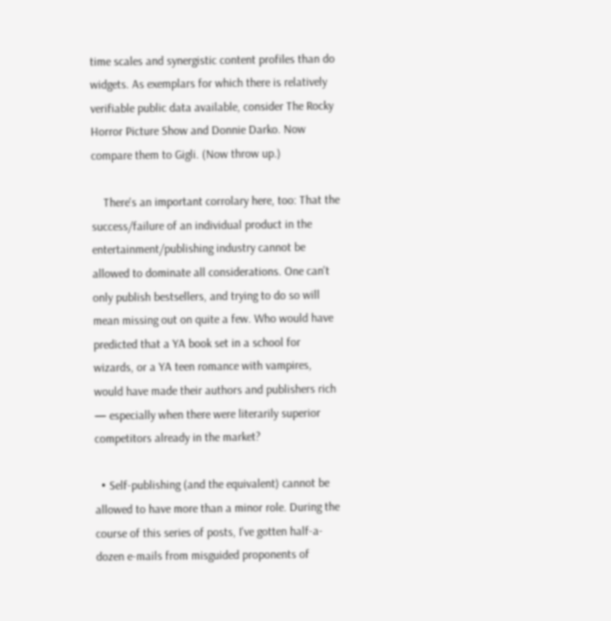time scales and synergistic content profiles than do widgets. As exemplars for which there is relatively verifiable public data available, consider The Rocky Horror Picture Show and Donnie Darko. Now compare them to Gigli. (Now throw up.)

    There's an important corrolary here, too: That the success/failure of an individual product in the entertainment/publishing industry cannot be allowed to dominate all considerations. One can't only publish bestsellers, and trying to do so will mean missing out on quite a few. Who would have predicted that a YA book set in a school for wizards, or a YA teen romance with vampires, would have made their authors and publishers rich — especially when there were literarily superior competitors already in the market?

  • Self-publishing (and the equivalent) cannot be allowed to have more than a minor role. During the course of this series of posts, I've gotten half-a-dozen e-mails from misguided proponents of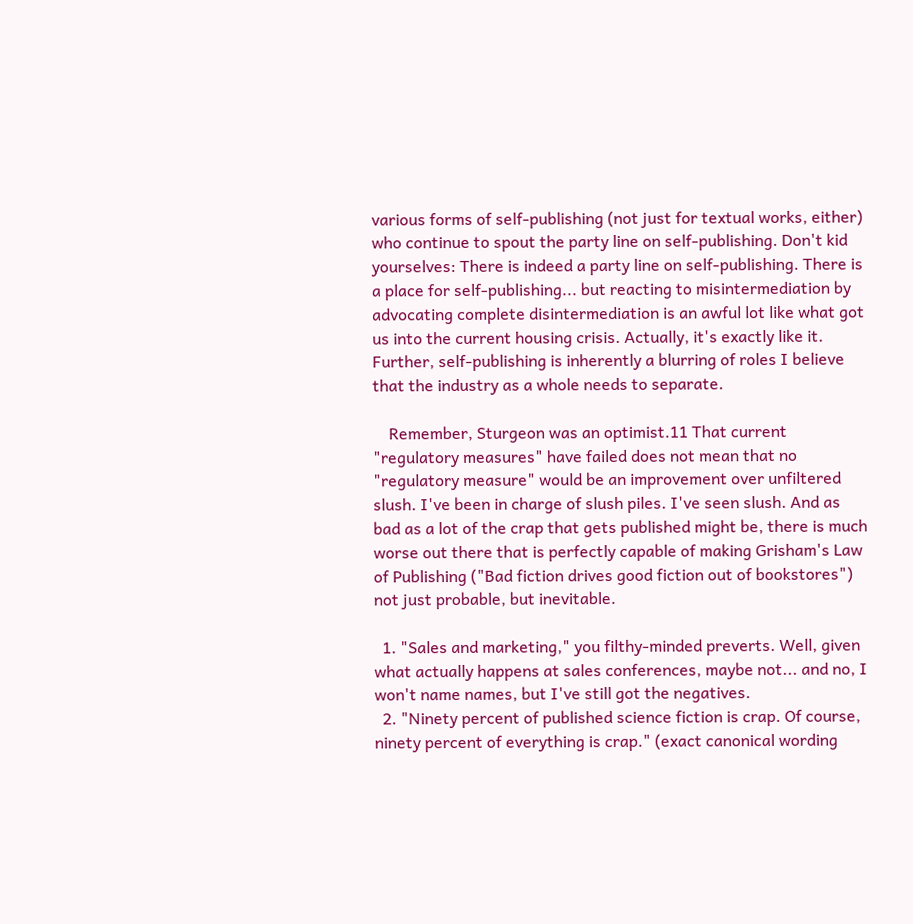various forms of self-publishing (not just for textual works, either) who continue to spout the party line on self-publishing. Don't kid yourselves: There is indeed a party line on self-publishing. There is a place for self-publishing... but reacting to misintermediation by advocating complete disintermediation is an awful lot like what got us into the current housing crisis. Actually, it's exactly like it. Further, self-publishing is inherently a blurring of roles I believe that the industry as a whole needs to separate.

    Remember, Sturgeon was an optimist.11 That current "regulatory measures" have failed does not mean that no "regulatory measure" would be an improvement over unfiltered slush. I've been in charge of slush piles. I've seen slush. And as bad as a lot of the crap that gets published might be, there is much worse out there that is perfectly capable of making Grisham's Law of Publishing ("Bad fiction drives good fiction out of bookstores") not just probable, but inevitable.

  1. "Sales and marketing," you filthy-minded preverts. Well, given what actually happens at sales conferences, maybe not... and no, I won't name names, but I've still got the negatives.
  2. "Ninety percent of published science fiction is crap. Of course, ninety percent of everything is crap." (exact canonical wording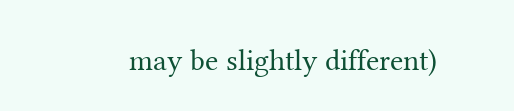may be slightly different)